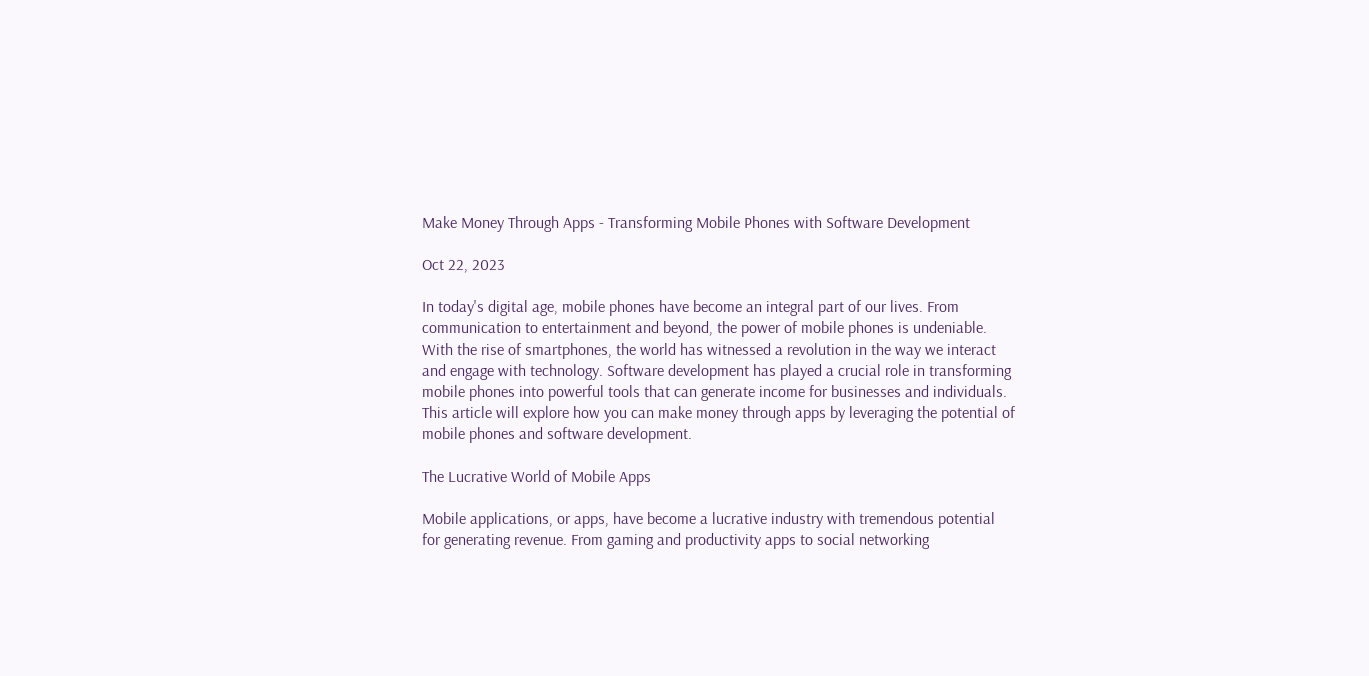Make Money Through Apps - Transforming Mobile Phones with Software Development

Oct 22, 2023

In today's digital age, mobile phones have become an integral part of our lives. From communication to entertainment and beyond, the power of mobile phones is undeniable. With the rise of smartphones, the world has witnessed a revolution in the way we interact and engage with technology. Software development has played a crucial role in transforming mobile phones into powerful tools that can generate income for businesses and individuals. This article will explore how you can make money through apps by leveraging the potential of mobile phones and software development.

The Lucrative World of Mobile Apps

Mobile applications, or apps, have become a lucrative industry with tremendous potential for generating revenue. From gaming and productivity apps to social networking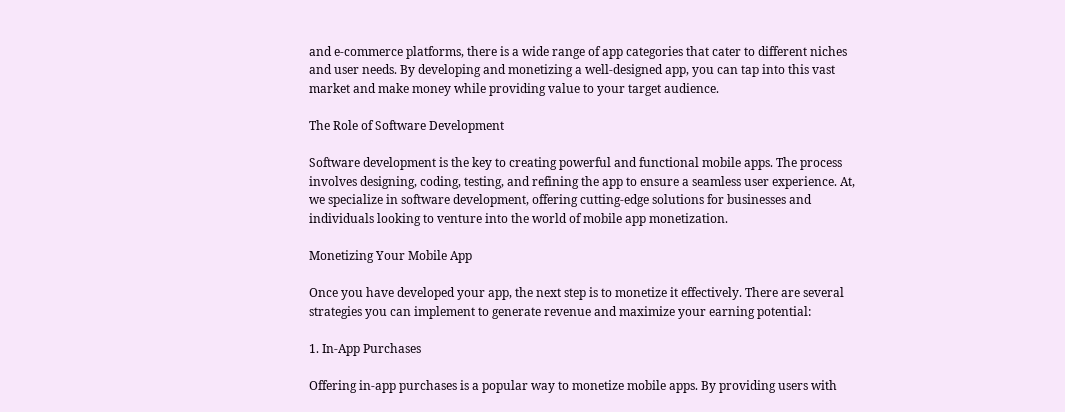and e-commerce platforms, there is a wide range of app categories that cater to different niches and user needs. By developing and monetizing a well-designed app, you can tap into this vast market and make money while providing value to your target audience.

The Role of Software Development

Software development is the key to creating powerful and functional mobile apps. The process involves designing, coding, testing, and refining the app to ensure a seamless user experience. At, we specialize in software development, offering cutting-edge solutions for businesses and individuals looking to venture into the world of mobile app monetization.

Monetizing Your Mobile App

Once you have developed your app, the next step is to monetize it effectively. There are several strategies you can implement to generate revenue and maximize your earning potential:

1. In-App Purchases

Offering in-app purchases is a popular way to monetize mobile apps. By providing users with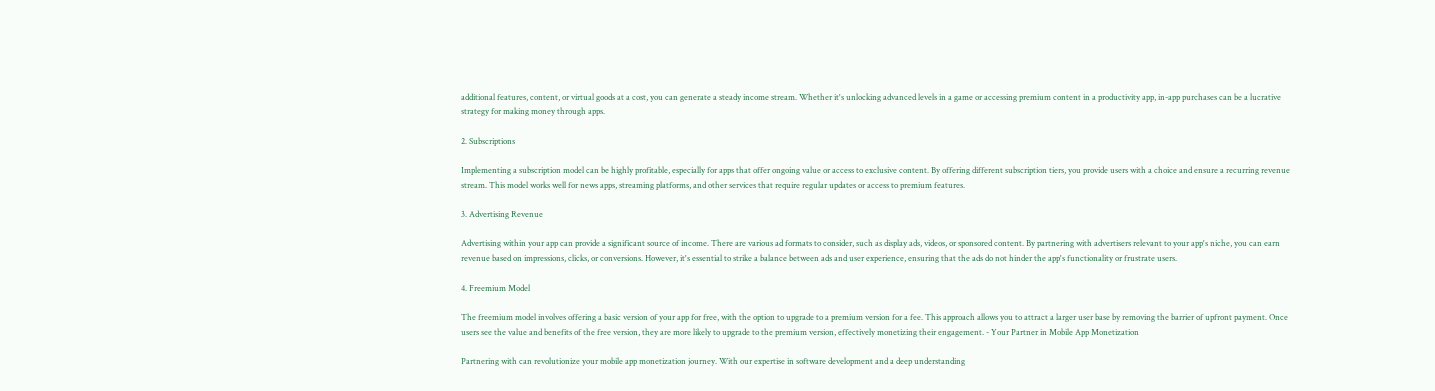additional features, content, or virtual goods at a cost, you can generate a steady income stream. Whether it's unlocking advanced levels in a game or accessing premium content in a productivity app, in-app purchases can be a lucrative strategy for making money through apps.

2. Subscriptions

Implementing a subscription model can be highly profitable, especially for apps that offer ongoing value or access to exclusive content. By offering different subscription tiers, you provide users with a choice and ensure a recurring revenue stream. This model works well for news apps, streaming platforms, and other services that require regular updates or access to premium features.

3. Advertising Revenue

Advertising within your app can provide a significant source of income. There are various ad formats to consider, such as display ads, videos, or sponsored content. By partnering with advertisers relevant to your app's niche, you can earn revenue based on impressions, clicks, or conversions. However, it's essential to strike a balance between ads and user experience, ensuring that the ads do not hinder the app's functionality or frustrate users.

4. Freemium Model

The freemium model involves offering a basic version of your app for free, with the option to upgrade to a premium version for a fee. This approach allows you to attract a larger user base by removing the barrier of upfront payment. Once users see the value and benefits of the free version, they are more likely to upgrade to the premium version, effectively monetizing their engagement. - Your Partner in Mobile App Monetization

Partnering with can revolutionize your mobile app monetization journey. With our expertise in software development and a deep understanding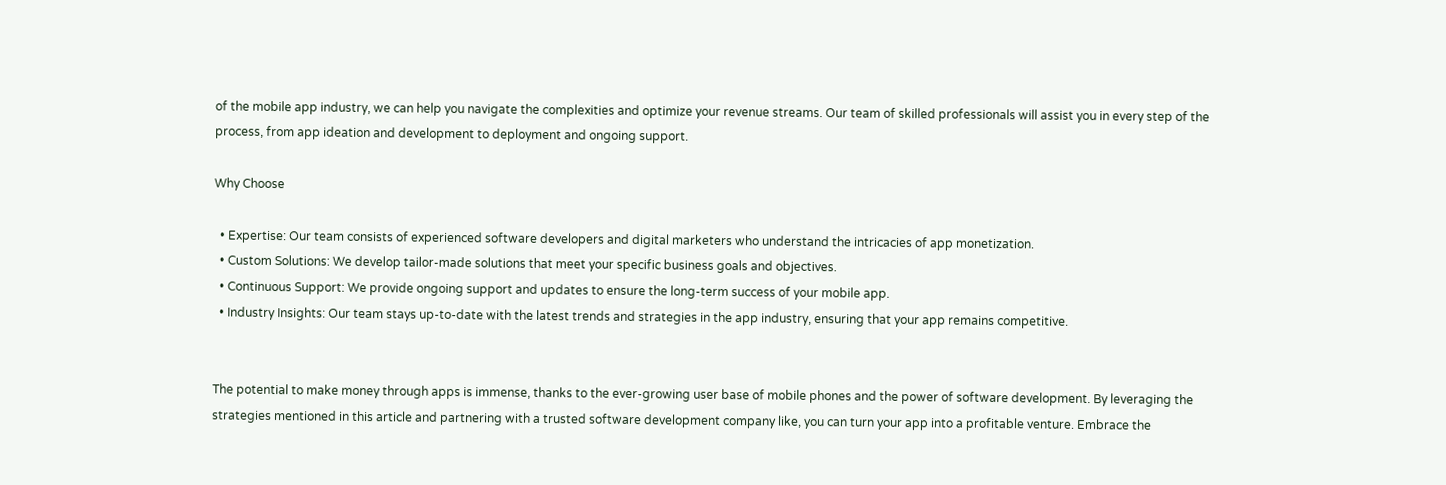of the mobile app industry, we can help you navigate the complexities and optimize your revenue streams. Our team of skilled professionals will assist you in every step of the process, from app ideation and development to deployment and ongoing support.

Why Choose

  • Expertise: Our team consists of experienced software developers and digital marketers who understand the intricacies of app monetization.
  • Custom Solutions: We develop tailor-made solutions that meet your specific business goals and objectives.
  • Continuous Support: We provide ongoing support and updates to ensure the long-term success of your mobile app.
  • Industry Insights: Our team stays up-to-date with the latest trends and strategies in the app industry, ensuring that your app remains competitive.


The potential to make money through apps is immense, thanks to the ever-growing user base of mobile phones and the power of software development. By leveraging the strategies mentioned in this article and partnering with a trusted software development company like, you can turn your app into a profitable venture. Embrace the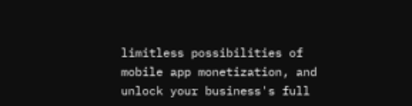limitless possibilities of mobile app monetization, and unlock your business's full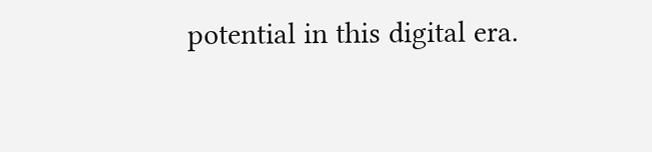potential in this digital era.